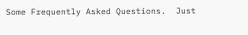Some Frequently Asked Questions.  Just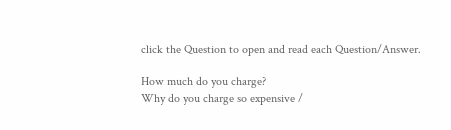click the Question to open and read each Question/Answer.

How much do you charge?
Why do you charge so expensive /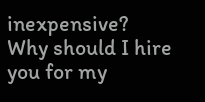inexpensive?
Why should I hire you for my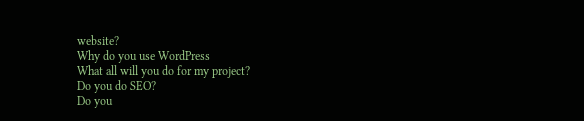website?
Why do you use WordPress
What all will you do for my project?
Do you do SEO?
Do you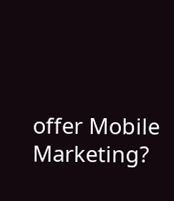offer Mobile Marketing?